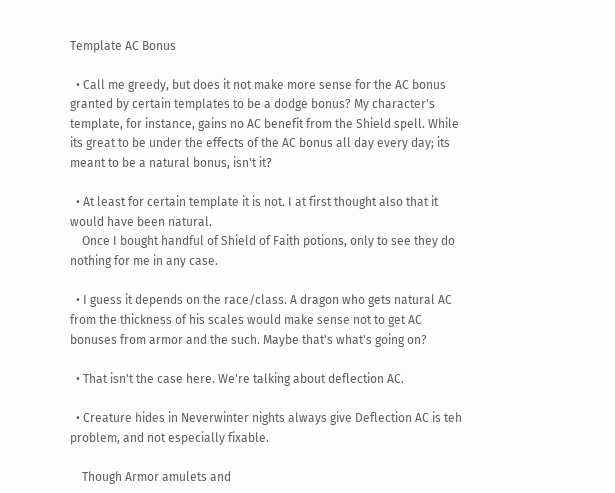Template AC Bonus

  • Call me greedy, but does it not make more sense for the AC bonus granted by certain templates to be a dodge bonus? My character's template, for instance, gains no AC benefit from the Shield spell. While its great to be under the effects of the AC bonus all day every day; its meant to be a natural bonus, isn't it?

  • At least for certain template it is not. I at first thought also that it would have been natural.
    Once I bought handful of Shield of Faith potions, only to see they do nothing for me in any case.

  • I guess it depends on the race/class. A dragon who gets natural AC from the thickness of his scales would make sense not to get AC bonuses from armor and the such. Maybe that's what's going on?

  • That isn't the case here. We're talking about deflection AC.

  • Creature hides in Neverwinter nights always give Deflection AC is teh problem, and not especially fixable.

    Though Armor amulets and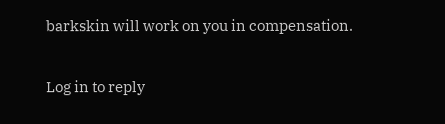barkskin will work on you in compensation.

Log in to reply